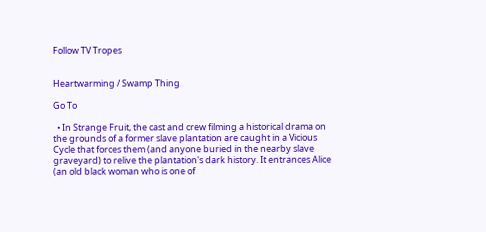Follow TV Tropes


Heartwarming / Swamp Thing

Go To

  • In Strange Fruit, the cast and crew filming a historical drama on the grounds of a former slave plantation are caught in a Vicious Cycle that forces them (and anyone buried in the nearby slave graveyard) to relive the plantation's dark history. It entrances Alice (an old black woman who is one of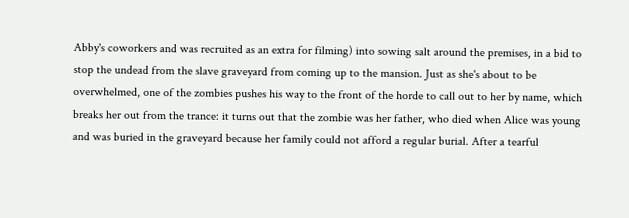Abby's coworkers and was recruited as an extra for filming) into sowing salt around the premises, in a bid to stop the undead from the slave graveyard from coming up to the mansion. Just as she's about to be overwhelmed, one of the zombies pushes his way to the front of the horde to call out to her by name, which breaks her out from the trance: it turns out that the zombie was her father, who died when Alice was young and was buried in the graveyard because her family could not afford a regular burial. After a tearful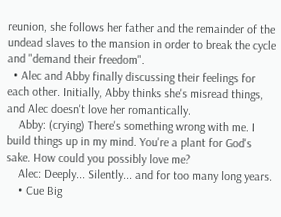reunion, she follows her father and the remainder of the undead slaves to the mansion in order to break the cycle and "demand their freedom".
  • Alec and Abby finally discussing their feelings for each other. Initially, Abby thinks she's misread things, and Alec doesn't love her romantically.
    Abby: (crying) There's something wrong with me. I build things up in my mind. You're a plant for God's sake. How could you possibly love me?
    Alec: Deeply... Silently... and for too many long years.
    • Cue Big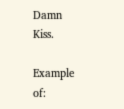Damn Kiss.

Example of: